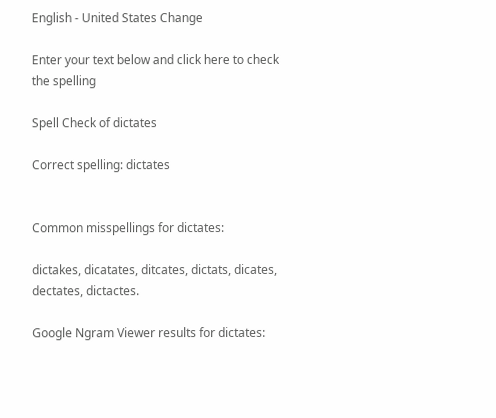English - United States Change

Enter your text below and click here to check the spelling

Spell Check of dictates

Correct spelling: dictates


Common misspellings for dictates:

dictakes, dicatates, ditcates, dictats, dicates, dectates, dictactes.

Google Ngram Viewer results for dictates: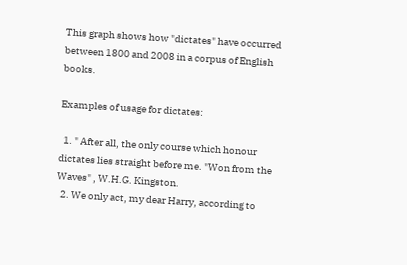This graph shows how "dictates" have occurred between 1800 and 2008 in a corpus of English books.

Examples of usage for dictates:

  1. " After all, the only course which honour dictates lies straight before me. "Won from the Waves" , W.H.G. Kingston.
  2. We only act, my dear Harry, according to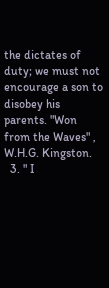the dictates of duty; we must not encourage a son to disobey his parents. "Won from the Waves" , W.H.G. Kingston.
  3. " I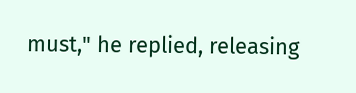must," he replied, releasing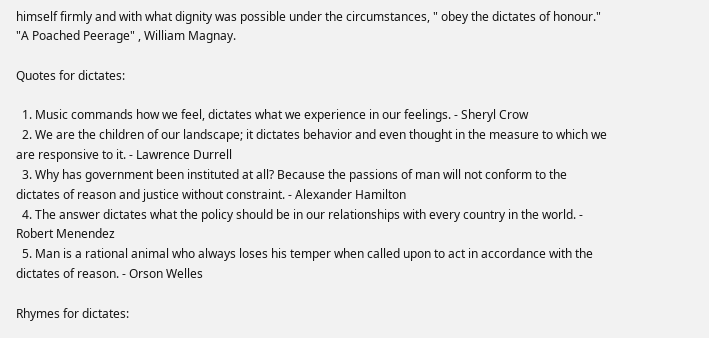himself firmly and with what dignity was possible under the circumstances, " obey the dictates of honour." "A Poached Peerage" , William Magnay.

Quotes for dictates:

  1. Music commands how we feel, dictates what we experience in our feelings. - Sheryl Crow
  2. We are the children of our landscape; it dictates behavior and even thought in the measure to which we are responsive to it. - Lawrence Durrell
  3. Why has government been instituted at all? Because the passions of man will not conform to the dictates of reason and justice without constraint. - Alexander Hamilton
  4. The answer dictates what the policy should be in our relationships with every country in the world. - Robert Menendez
  5. Man is a rational animal who always loses his temper when called upon to act in accordance with the dictates of reason. - Orson Welles

Rhymes for dictates: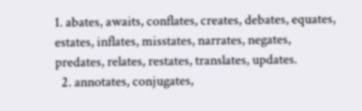1. abates, awaits, conflates, creates, debates, equates, estates, inflates, misstates, narrates, negates, predates, relates, restates, translates, updates.
  2. annotates, conjugates,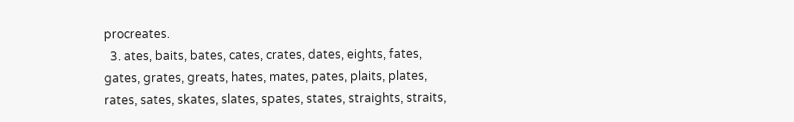procreates.
  3. ates, baits, bates, cates, crates, dates, eights, fates, gates, grates, greats, hates, mates, pates, plaits, plates, rates, sates, skates, slates, spates, states, straights, straits,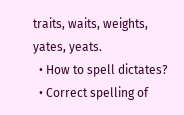traits, waits, weights, yates, yeats.
  • How to spell dictates?
  • Correct spelling of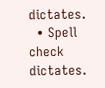dictates.
  • Spell check dictates.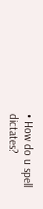• How do u spell dictates?